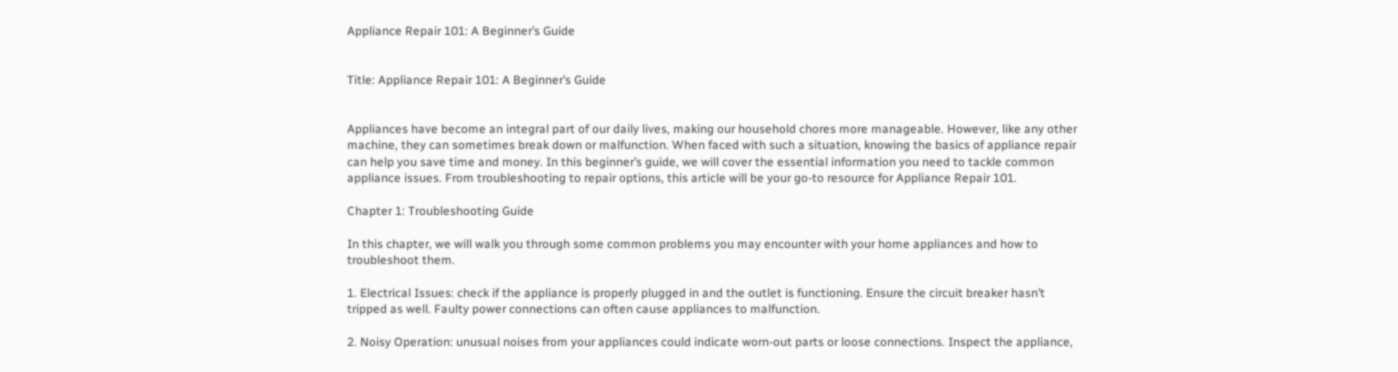Appliance Repair 101: A Beginner’s Guide


Title: Appliance Repair 101: A Beginner’s Guide


Appliances have become an integral part of our daily lives, making our household chores more manageable. However, like any other machine, they can sometimes break down or malfunction. When faced with such a situation, knowing the basics of appliance repair can help you save time and money. In this beginner’s guide, we will cover the essential information you need to tackle common appliance issues. From troubleshooting to repair options, this article will be your go-to resource for Appliance Repair 101.

Chapter 1: Troubleshooting Guide

In this chapter, we will walk you through some common problems you may encounter with your home appliances and how to troubleshoot them.

1. Electrical Issues: check if the appliance is properly plugged in and the outlet is functioning. Ensure the circuit breaker hasn’t tripped as well. Faulty power connections can often cause appliances to malfunction.

2. Noisy Operation: unusual noises from your appliances could indicate worn-out parts or loose connections. Inspect the appliance,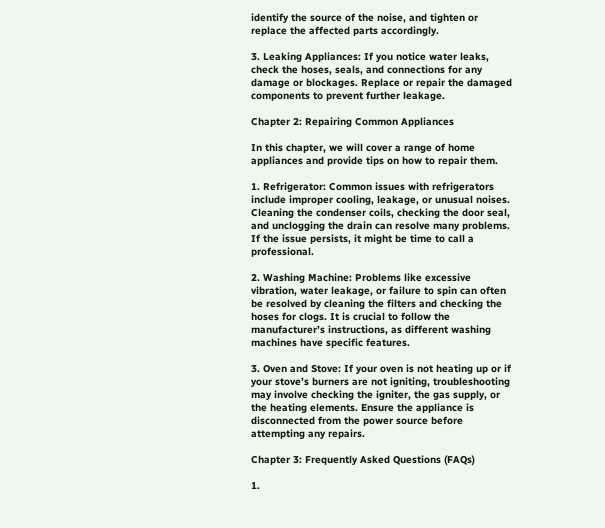identify the source of the noise, and tighten or replace the affected parts accordingly.

3. Leaking Appliances: If you notice water leaks, check the hoses, seals, and connections for any damage or blockages. Replace or repair the damaged components to prevent further leakage.

Chapter 2: Repairing Common Appliances

In this chapter, we will cover a range of home appliances and provide tips on how to repair them.

1. Refrigerator: Common issues with refrigerators include improper cooling, leakage, or unusual noises. Cleaning the condenser coils, checking the door seal, and unclogging the drain can resolve many problems. If the issue persists, it might be time to call a professional.

2. Washing Machine: Problems like excessive vibration, water leakage, or failure to spin can often be resolved by cleaning the filters and checking the hoses for clogs. It is crucial to follow the manufacturer’s instructions, as different washing machines have specific features.

3. Oven and Stove: If your oven is not heating up or if your stove’s burners are not igniting, troubleshooting may involve checking the igniter, the gas supply, or the heating elements. Ensure the appliance is disconnected from the power source before attempting any repairs.

Chapter 3: Frequently Asked Questions (FAQs)

1.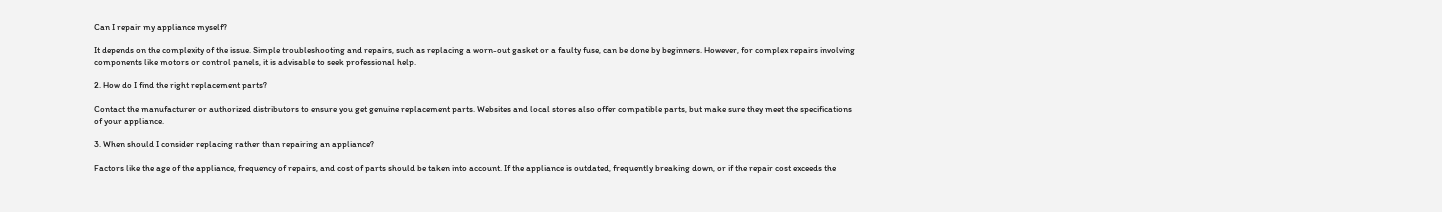Can I repair my appliance myself?

It depends on the complexity of the issue. Simple troubleshooting and repairs, such as replacing a worn-out gasket or a faulty fuse, can be done by beginners. However, for complex repairs involving components like motors or control panels, it is advisable to seek professional help.

2. How do I find the right replacement parts?

Contact the manufacturer or authorized distributors to ensure you get genuine replacement parts. Websites and local stores also offer compatible parts, but make sure they meet the specifications of your appliance.

3. When should I consider replacing rather than repairing an appliance?

Factors like the age of the appliance, frequency of repairs, and cost of parts should be taken into account. If the appliance is outdated, frequently breaking down, or if the repair cost exceeds the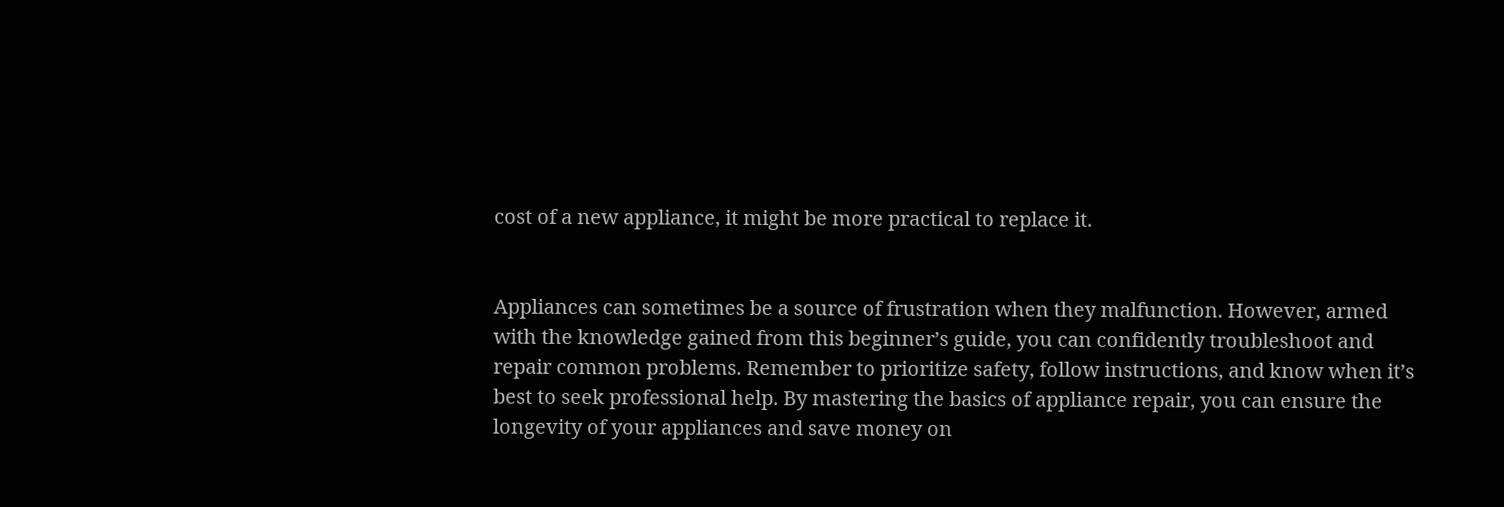cost of a new appliance, it might be more practical to replace it.


Appliances can sometimes be a source of frustration when they malfunction. However, armed with the knowledge gained from this beginner’s guide, you can confidently troubleshoot and repair common problems. Remember to prioritize safety, follow instructions, and know when it’s best to seek professional help. By mastering the basics of appliance repair, you can ensure the longevity of your appliances and save money on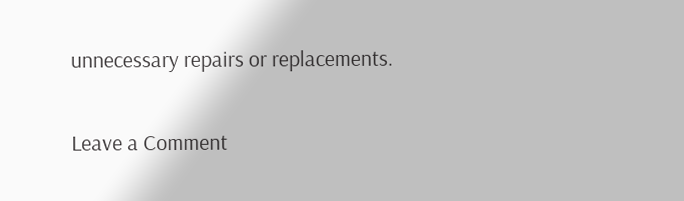unnecessary repairs or replacements.

Leave a Comment